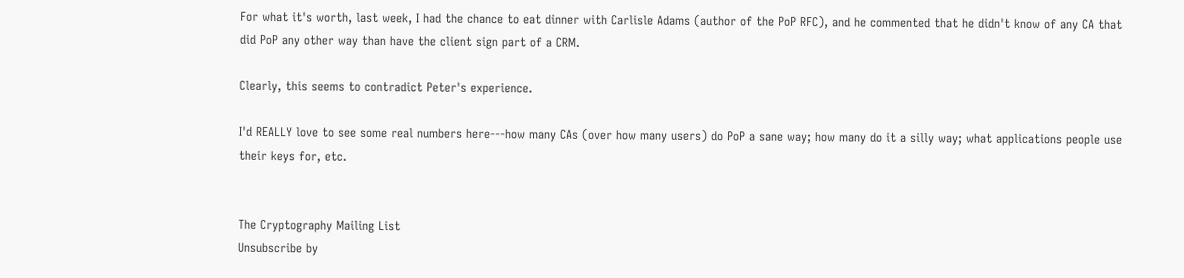For what it's worth, last week, I had the chance to eat dinner with Carlisle Adams (author of the PoP RFC), and he commented that he didn't know of any CA that did PoP any other way than have the client sign part of a CRM.

Clearly, this seems to contradict Peter's experience.

I'd REALLY love to see some real numbers here---how many CAs (over how many users) do PoP a sane way; how many do it a silly way; what applications people use their keys for, etc.


The Cryptography Mailing List
Unsubscribe by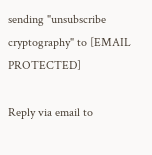sending "unsubscribe cryptography" to [EMAIL PROTECTED]

Reply via email to